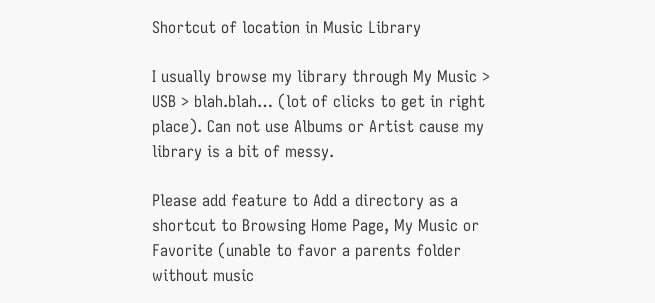Shortcut of location in Music Library

I usually browse my library through My Music > USB > blah.blah… (lot of clicks to get in right place). Can not use Albums or Artist cause my library is a bit of messy.

Please add feature to Add a directory as a shortcut to Browsing Home Page, My Music or Favorite (unable to favor a parents folder without music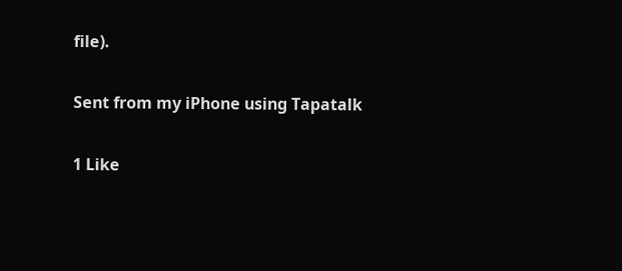file).

Sent from my iPhone using Tapatalk

1 Like